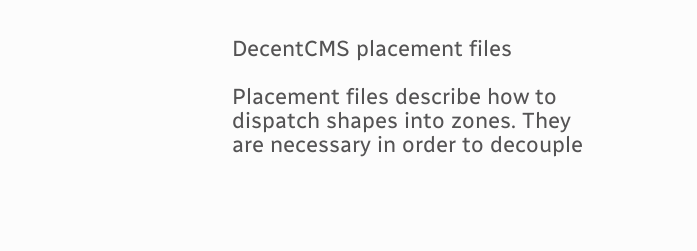DecentCMS placement files

Placement files describe how to dispatch shapes into zones. They are necessary in order to decouple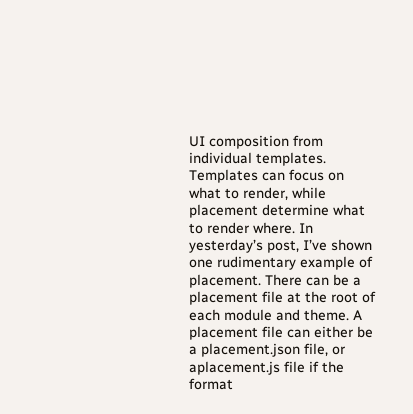UI composition from individual templates. Templates can focus on what to render, while placement determine what to render where. In yesterday’s post, I’ve shown one rudimentary example of placement. There can be a placement file at the root of each module and theme. A placement file can either be a placement.json file, or aplacement.js file if the format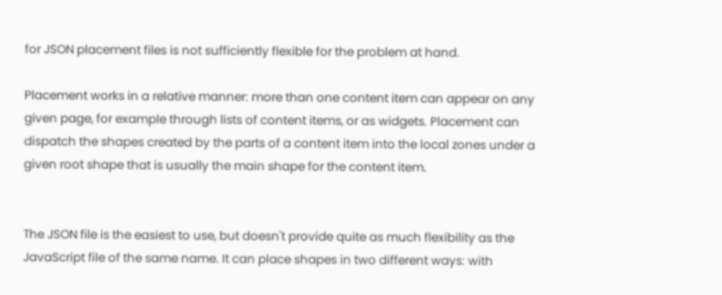for JSON placement files is not sufficiently flexible for the problem at hand.

Placement works in a relative manner: more than one content item can appear on any given page, for example through lists of content items, or as widgets. Placement can dispatch the shapes created by the parts of a content item into the local zones under a given root shape that is usually the main shape for the content item.


The JSON file is the easiest to use, but doesn't provide quite as much flexibility as the JavaScript file of the same name. It can place shapes in two different ways: with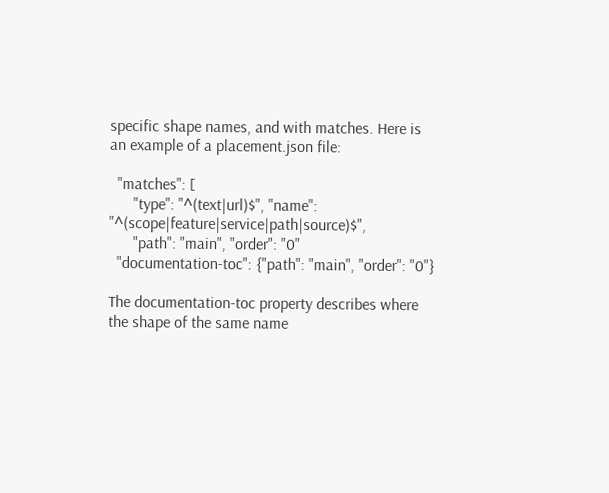specific shape names, and with matches. Here is an example of a placement.json file:

  "matches": [
      "type": "^(text|url)$", "name": "^(scope|feature|service|path|source)$",
      "path": "main", "order": "0"
  "documentation-toc": {"path": "main", "order": "0"}

The documentation-toc property describes where the shape of the same name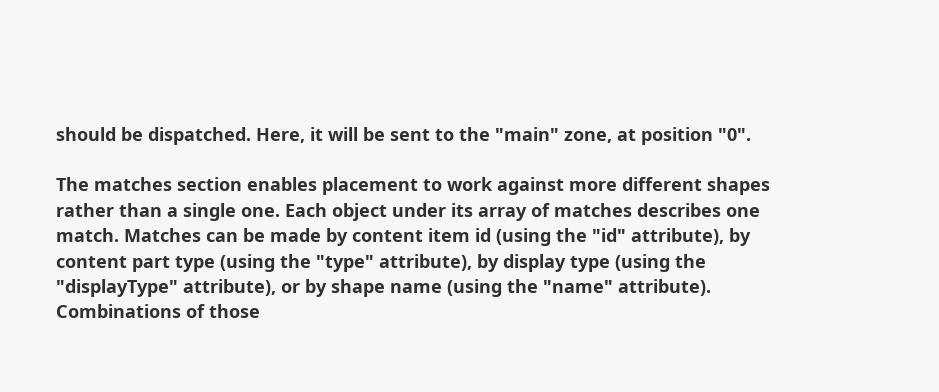should be dispatched. Here, it will be sent to the "main" zone, at position "0".

The matches section enables placement to work against more different shapes rather than a single one. Each object under its array of matches describes one match. Matches can be made by content item id (using the "id" attribute), by content part type (using the "type" attribute), by display type (using the "displayType" attribute), or by shape name (using the "name" attribute). Combinations of those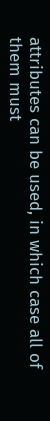attributes can be used, in which case all of them must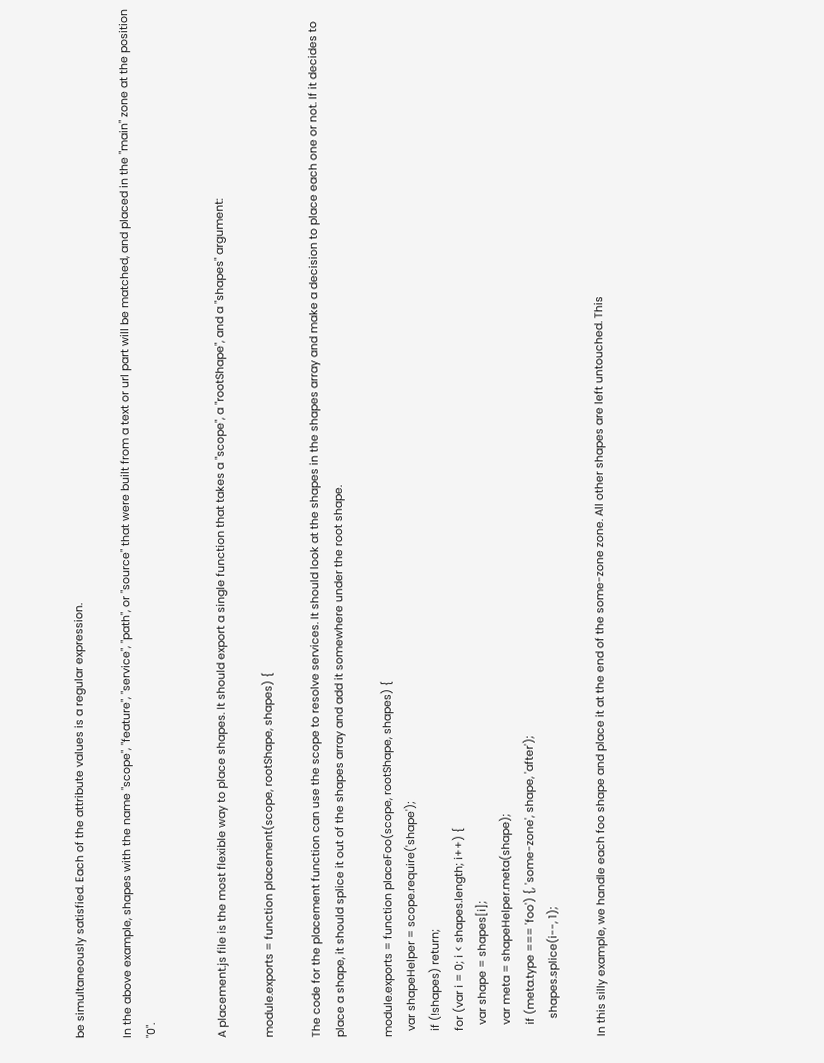be simultaneously satisfied. Each of the attribute values is a regular expression.

In the above example, shapes with the name "scope", "feature", "service", "path", or "source" that were built from a text or url part will be matched, and placed in the "main" zone at the position "0".


A placement.js file is the most flexible way to place shapes. It should export a single function that takes a "scope", a "rootShape", and a "shapes" argument:

module.exports = function placement(scope, rootShape, shapes) {

The code for the placement function can use the scope to resolve services. It should look at the shapes in the shapes array and make a decision to place each one or not. If it decides to place a shape, it should splice it out of the shapes array and add it somewhere under the root shape.

module.exports = function placeFoo(scope, rootShape, shapes) {
  var shapeHelper = scope.require('shape');
  if (!shapes) return;
  for (var i = 0; i < shapes.length; i++) {
    var shape = shapes[i];
    var meta = shapeHelper.meta(shape);
    if (meta.type === 'foo') {, 'some-zone', shape, 'after');
      shapes.splice(i--, 1);

In this silly example, we handle each foo shape and place it at the end of the some-zone zone. All other shapes are left untouched. This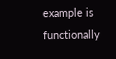example is functionally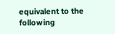equivalent to the following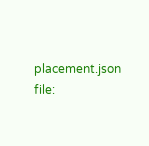placement.json file: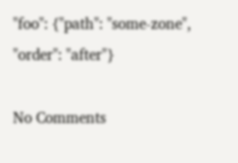"foo": {"path": "some-zone", "order": "after"}

No Comments